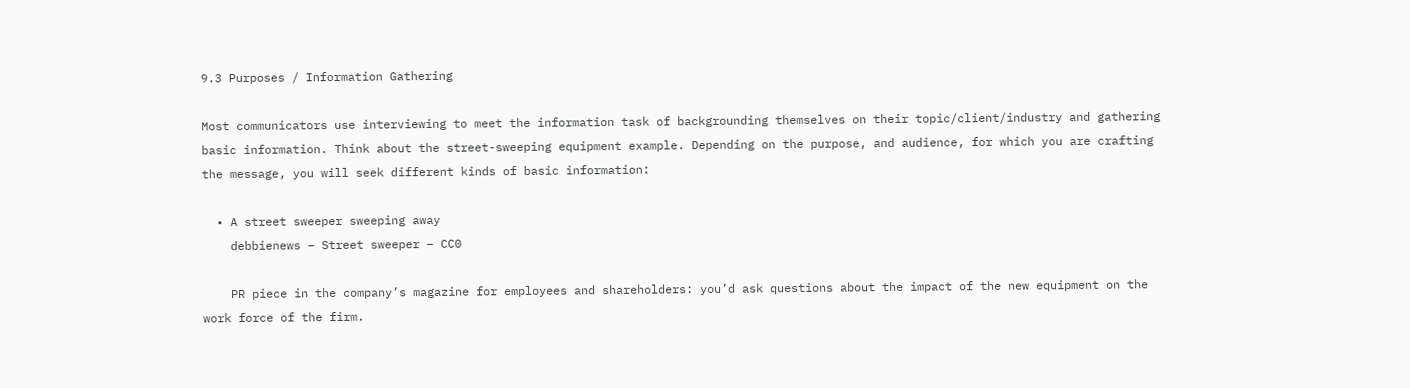9.3 Purposes / Information Gathering

Most communicators use interviewing to meet the information task of backgrounding themselves on their topic/client/industry and gathering basic information. Think about the street-sweeping equipment example. Depending on the purpose, and audience, for which you are crafting the message, you will seek different kinds of basic information:

  • A street sweeper sweeping away
    debbienews – Street sweeper – CC0

    PR piece in the company’s magazine for employees and shareholders: you’d ask questions about the impact of the new equipment on the work force of the firm.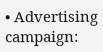• Advertising campaign: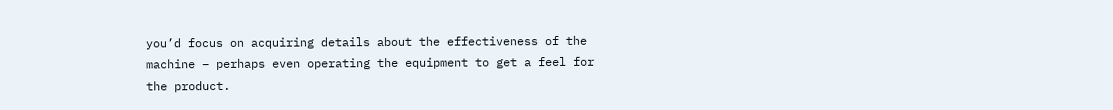you’d focus on acquiring details about the effectiveness of the machine – perhaps even operating the equipment to get a feel for the product.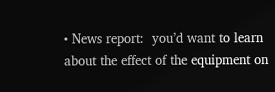• News report:  you’d want to learn about the effect of the equipment on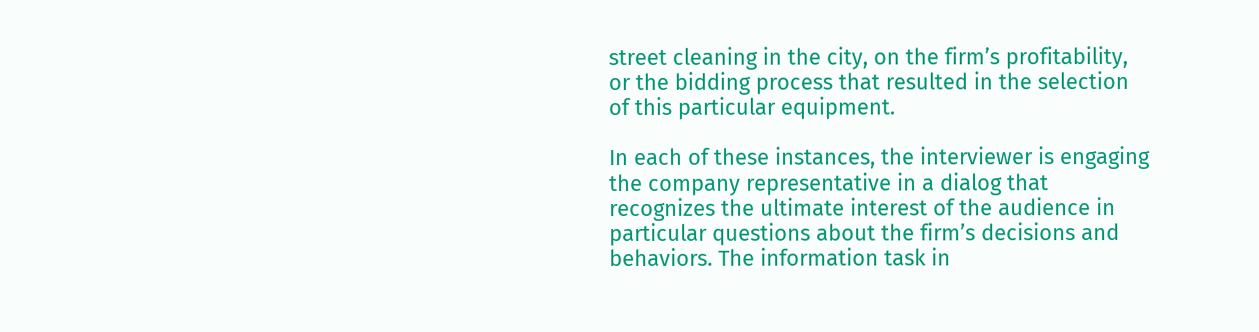street cleaning in the city, on the firm’s profitability, or the bidding process that resulted in the selection of this particular equipment.

In each of these instances, the interviewer is engaging the company representative in a dialog that recognizes the ultimate interest of the audience in particular questions about the firm’s decisions and behaviors. The information task in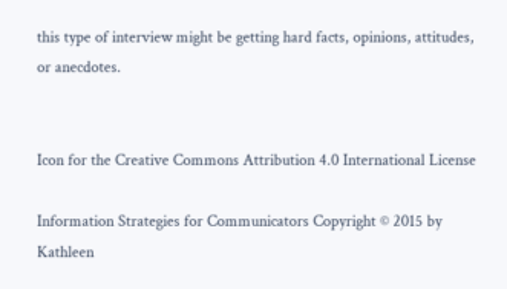this type of interview might be getting hard facts, opinions, attitudes, or anecdotes.


Icon for the Creative Commons Attribution 4.0 International License

Information Strategies for Communicators Copyright © 2015 by Kathleen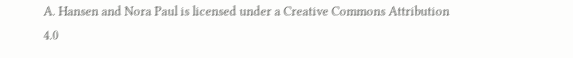A. Hansen and Nora Paul is licensed under a Creative Commons Attribution 4.0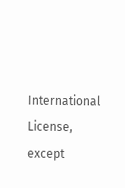International License, except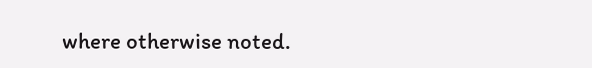where otherwise noted.